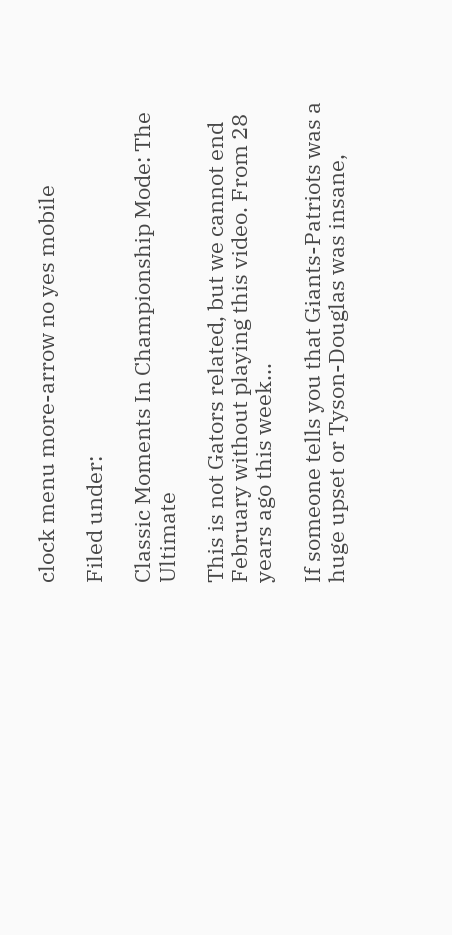clock menu more-arrow no yes mobile

Filed under:

Classic Moments In Championship Mode: The Ultimate

This is not Gators related, but we cannot end February without playing this video. From 28 years ago this week...

If someone tells you that Giants-Patriots was a huge upset or Tyson-Douglas was insane,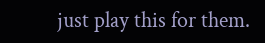just play this for them.